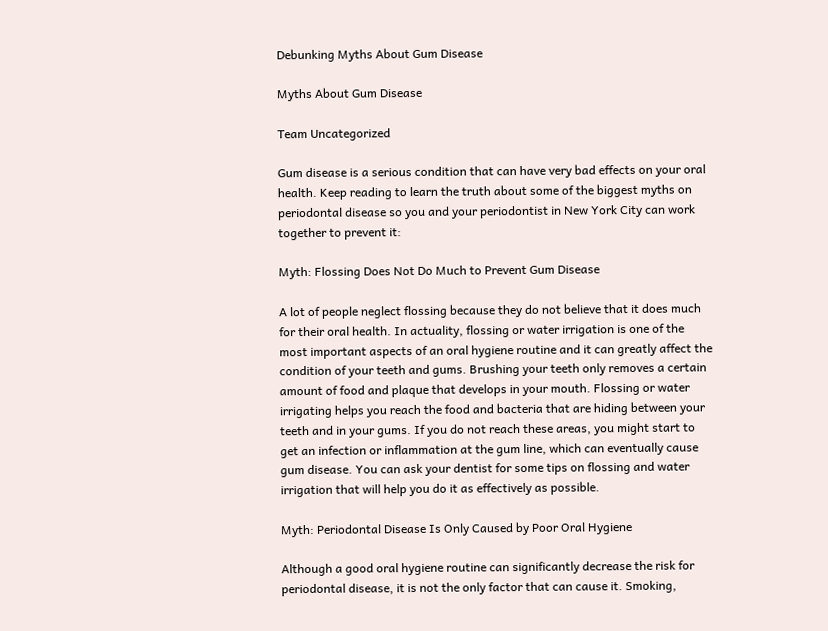Debunking Myths About Gum Disease

Myths About Gum Disease

Team Uncategorized

Gum disease is a serious condition that can have very bad effects on your oral health. Keep reading to learn the truth about some of the biggest myths on periodontal disease so you and your periodontist in New York City can work together to prevent it:

Myth: Flossing Does Not Do Much to Prevent Gum Disease

A lot of people neglect flossing because they do not believe that it does much for their oral health. In actuality, flossing or water irrigation is one of the most important aspects of an oral hygiene routine and it can greatly affect the condition of your teeth and gums. Brushing your teeth only removes a certain amount of food and plaque that develops in your mouth. Flossing or water irrigating helps you reach the food and bacteria that are hiding between your teeth and in your gums. If you do not reach these areas, you might start to get an infection or inflammation at the gum line, which can eventually cause gum disease. You can ask your dentist for some tips on flossing and water irrigation that will help you do it as effectively as possible.

Myth: Periodontal Disease Is Only Caused by Poor Oral Hygiene

Although a good oral hygiene routine can significantly decrease the risk for periodontal disease, it is not the only factor that can cause it. Smoking,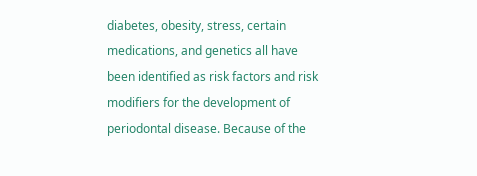diabetes, obesity, stress, certain medications, and genetics all have been identified as risk factors and risk modifiers for the development of periodontal disease. Because of the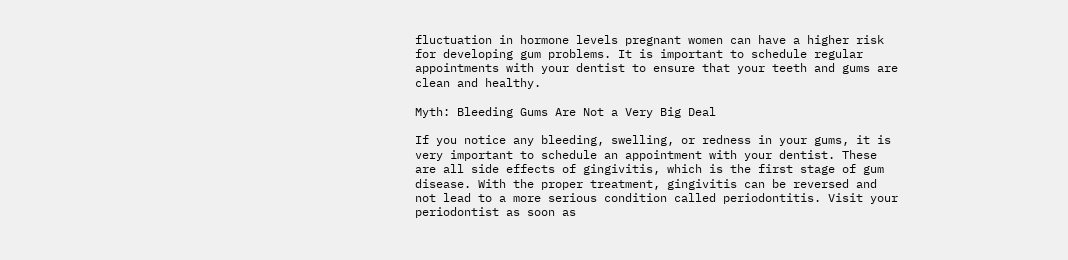fluctuation in hormone levels pregnant women can have a higher risk for developing gum problems. It is important to schedule regular appointments with your dentist to ensure that your teeth and gums are clean and healthy.

Myth: Bleeding Gums Are Not a Very Big Deal

If you notice any bleeding, swelling, or redness in your gums, it is very important to schedule an appointment with your dentist. These are all side effects of gingivitis, which is the first stage of gum disease. With the proper treatment, gingivitis can be reversed and not lead to a more serious condition called periodontitis. Visit your periodontist as soon as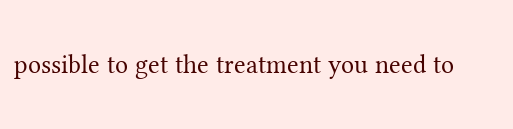possible to get the treatment you need to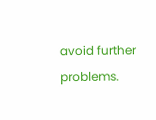avoid further problems.